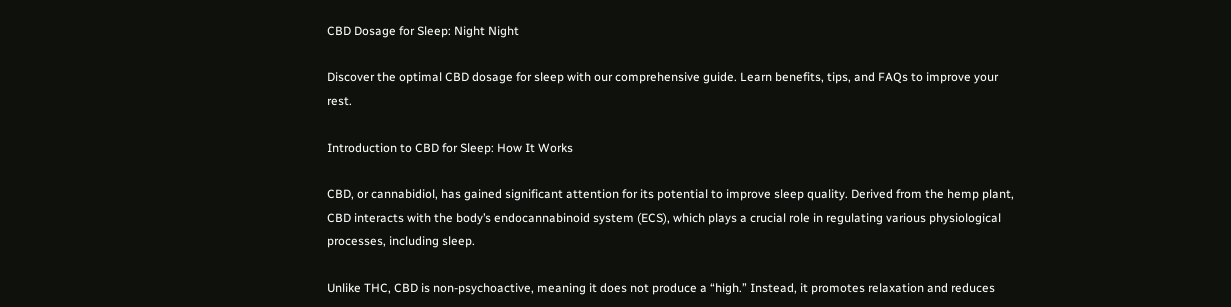CBD Dosage for Sleep: Night Night

Discover the optimal CBD dosage for sleep with our comprehensive guide. Learn benefits, tips, and FAQs to improve your rest.

Introduction to CBD for Sleep: How It Works

CBD, or cannabidiol, has gained significant attention for its potential to improve sleep quality. Derived from the hemp plant, CBD interacts with the body’s endocannabinoid system (ECS), which plays a crucial role in regulating various physiological processes, including sleep.

Unlike THC, CBD is non-psychoactive, meaning it does not produce a “high.” Instead, it promotes relaxation and reduces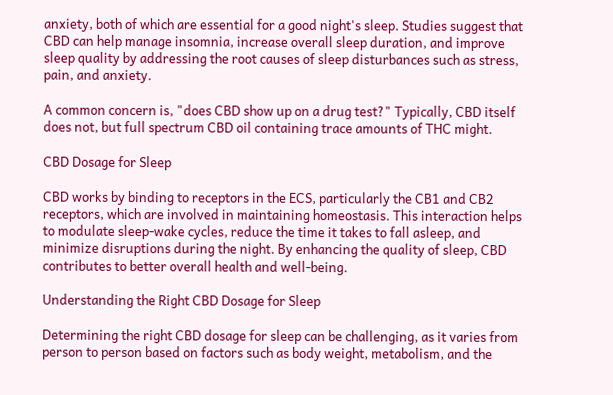anxiety, both of which are essential for a good night's sleep. Studies suggest that CBD can help manage insomnia, increase overall sleep duration, and improve sleep quality by addressing the root causes of sleep disturbances such as stress, pain, and anxiety.

A common concern is, "does CBD show up on a drug test?" Typically, CBD itself does not, but full spectrum CBD oil containing trace amounts of THC might.

CBD Dosage for Sleep

CBD works by binding to receptors in the ECS, particularly the CB1 and CB2 receptors, which are involved in maintaining homeostasis. This interaction helps to modulate sleep-wake cycles, reduce the time it takes to fall asleep, and minimize disruptions during the night. By enhancing the quality of sleep, CBD contributes to better overall health and well-being.

Understanding the Right CBD Dosage for Sleep

Determining the right CBD dosage for sleep can be challenging, as it varies from person to person based on factors such as body weight, metabolism, and the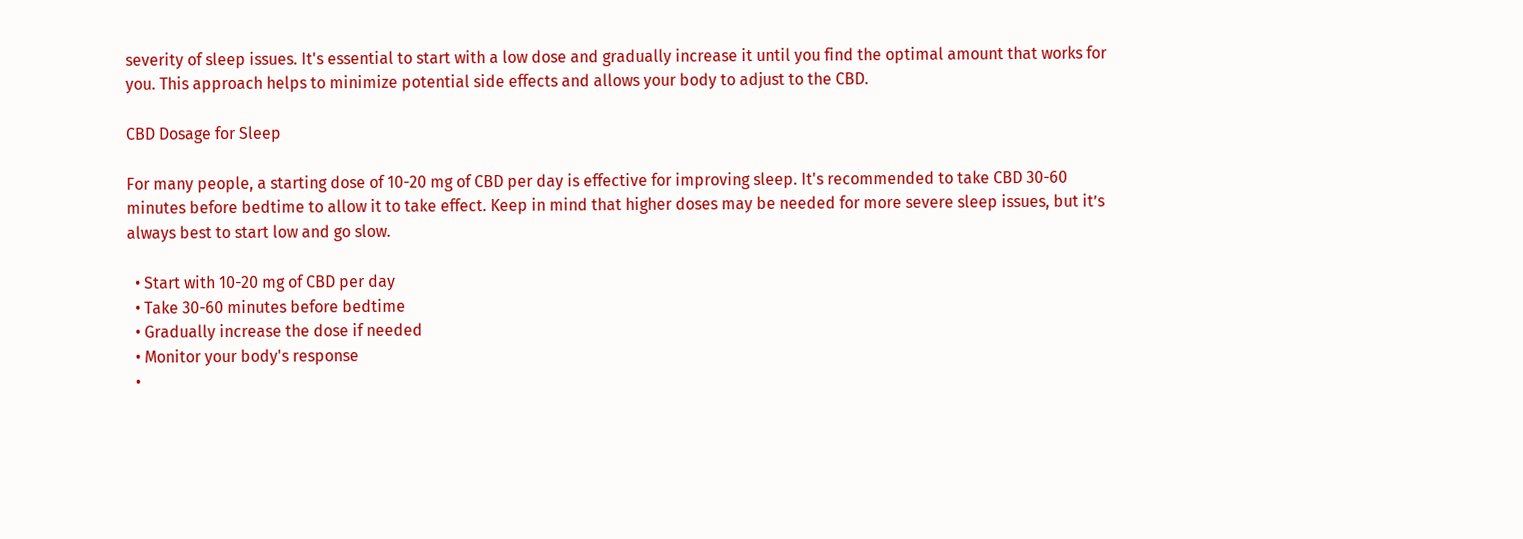severity of sleep issues. It's essential to start with a low dose and gradually increase it until you find the optimal amount that works for you. This approach helps to minimize potential side effects and allows your body to adjust to the CBD.

CBD Dosage for Sleep

For many people, a starting dose of 10-20 mg of CBD per day is effective for improving sleep. It's recommended to take CBD 30-60 minutes before bedtime to allow it to take effect. Keep in mind that higher doses may be needed for more severe sleep issues, but it’s always best to start low and go slow.

  • Start with 10-20 mg of CBD per day
  • Take 30-60 minutes before bedtime
  • Gradually increase the dose if needed
  • Monitor your body's response
  •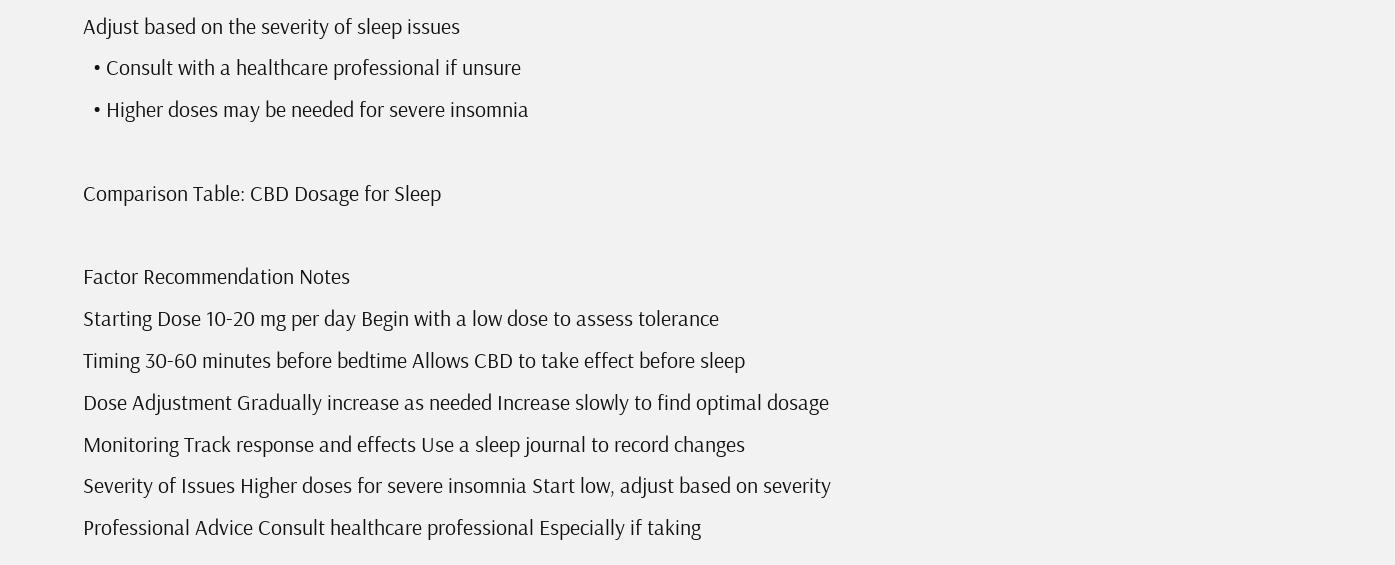Adjust based on the severity of sleep issues
  • Consult with a healthcare professional if unsure
  • Higher doses may be needed for severe insomnia

Comparison Table: CBD Dosage for Sleep

Factor Recommendation Notes
Starting Dose 10-20 mg per day Begin with a low dose to assess tolerance
Timing 30-60 minutes before bedtime Allows CBD to take effect before sleep
Dose Adjustment Gradually increase as needed Increase slowly to find optimal dosage
Monitoring Track response and effects Use a sleep journal to record changes
Severity of Issues Higher doses for severe insomnia Start low, adjust based on severity
Professional Advice Consult healthcare professional Especially if taking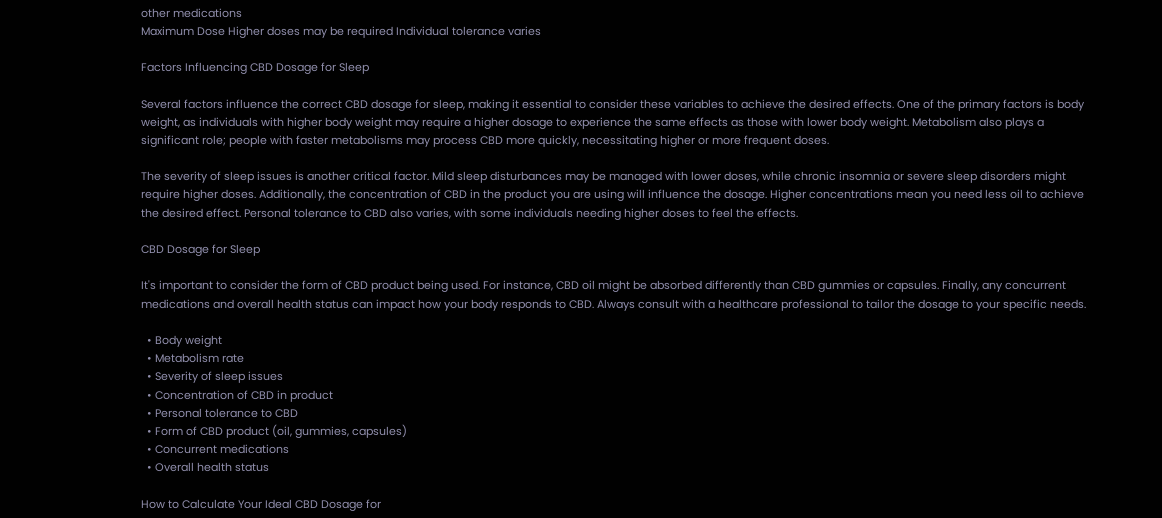other medications
Maximum Dose Higher doses may be required Individual tolerance varies

Factors Influencing CBD Dosage for Sleep

Several factors influence the correct CBD dosage for sleep, making it essential to consider these variables to achieve the desired effects. One of the primary factors is body weight, as individuals with higher body weight may require a higher dosage to experience the same effects as those with lower body weight. Metabolism also plays a significant role; people with faster metabolisms may process CBD more quickly, necessitating higher or more frequent doses.

The severity of sleep issues is another critical factor. Mild sleep disturbances may be managed with lower doses, while chronic insomnia or severe sleep disorders might require higher doses. Additionally, the concentration of CBD in the product you are using will influence the dosage. Higher concentrations mean you need less oil to achieve the desired effect. Personal tolerance to CBD also varies, with some individuals needing higher doses to feel the effects.

CBD Dosage for Sleep

It's important to consider the form of CBD product being used. For instance, CBD oil might be absorbed differently than CBD gummies or capsules. Finally, any concurrent medications and overall health status can impact how your body responds to CBD. Always consult with a healthcare professional to tailor the dosage to your specific needs.

  • Body weight
  • Metabolism rate
  • Severity of sleep issues
  • Concentration of CBD in product
  • Personal tolerance to CBD
  • Form of CBD product (oil, gummies, capsules)
  • Concurrent medications
  • Overall health status

How to Calculate Your Ideal CBD Dosage for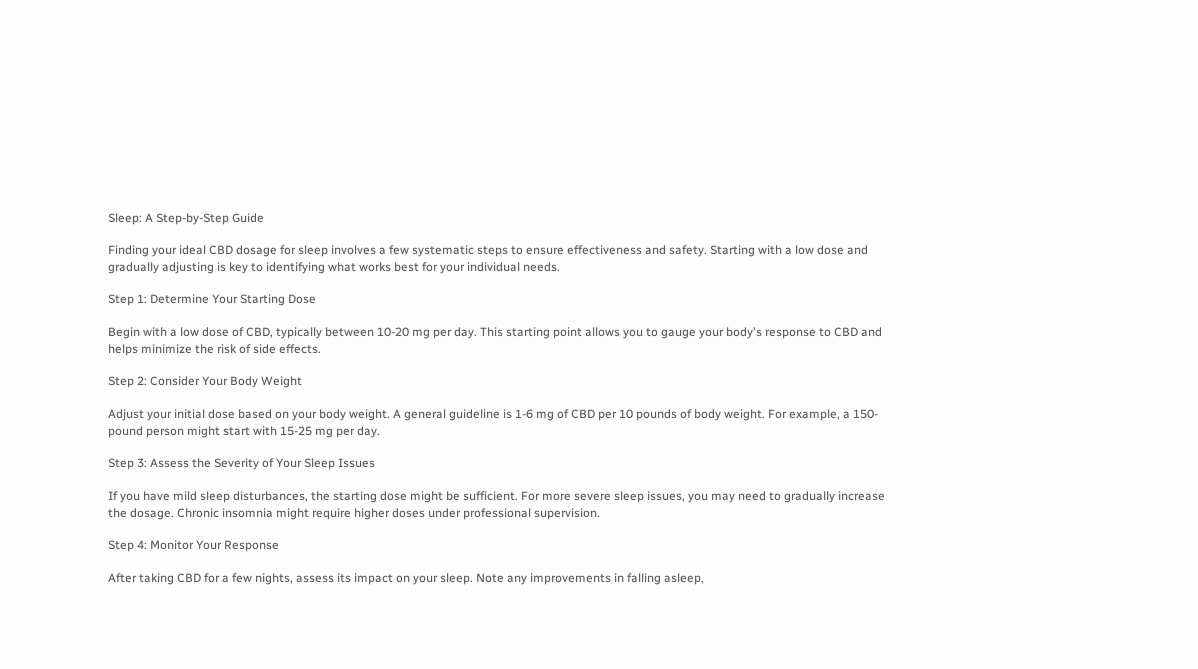Sleep: A Step-by-Step Guide

Finding your ideal CBD dosage for sleep involves a few systematic steps to ensure effectiveness and safety. Starting with a low dose and gradually adjusting is key to identifying what works best for your individual needs.

Step 1: Determine Your Starting Dose

Begin with a low dose of CBD, typically between 10-20 mg per day. This starting point allows you to gauge your body's response to CBD and helps minimize the risk of side effects.

Step 2: Consider Your Body Weight

Adjust your initial dose based on your body weight. A general guideline is 1-6 mg of CBD per 10 pounds of body weight. For example, a 150-pound person might start with 15-25 mg per day.

Step 3: Assess the Severity of Your Sleep Issues

If you have mild sleep disturbances, the starting dose might be sufficient. For more severe sleep issues, you may need to gradually increase the dosage. Chronic insomnia might require higher doses under professional supervision.

Step 4: Monitor Your Response

After taking CBD for a few nights, assess its impact on your sleep. Note any improvements in falling asleep,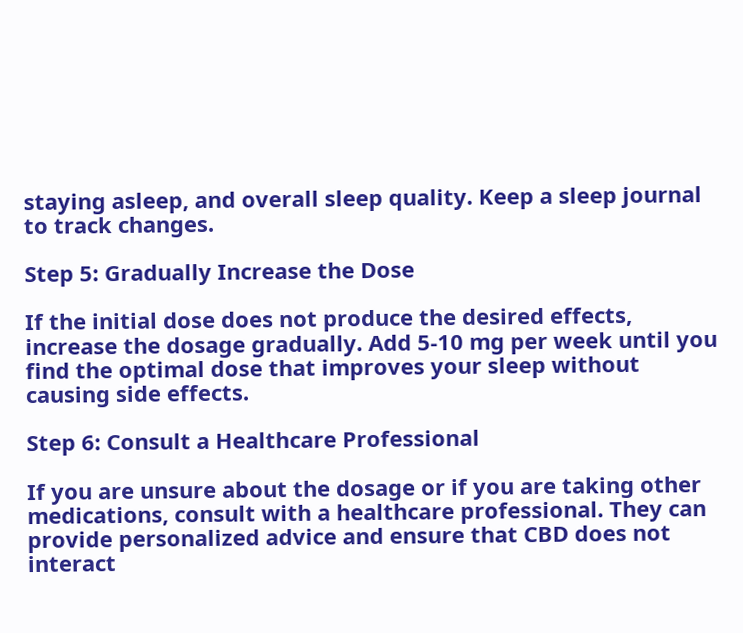staying asleep, and overall sleep quality. Keep a sleep journal to track changes.

Step 5: Gradually Increase the Dose

If the initial dose does not produce the desired effects, increase the dosage gradually. Add 5-10 mg per week until you find the optimal dose that improves your sleep without causing side effects.

Step 6: Consult a Healthcare Professional

If you are unsure about the dosage or if you are taking other medications, consult with a healthcare professional. They can provide personalized advice and ensure that CBD does not interact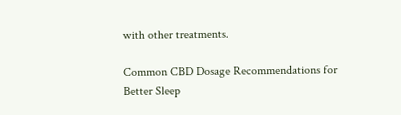with other treatments.

Common CBD Dosage Recommendations for Better Sleep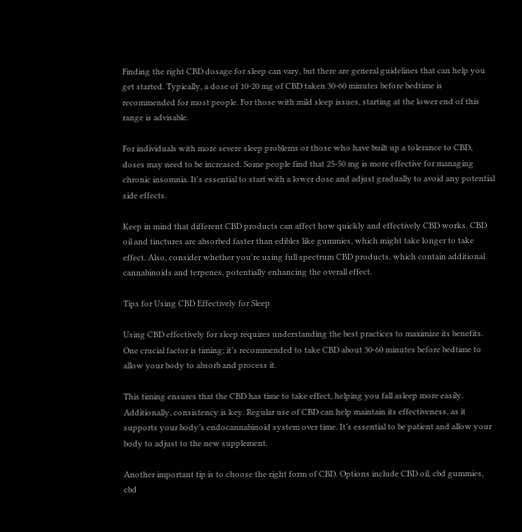Finding the right CBD dosage for sleep can vary, but there are general guidelines that can help you get started. Typically, a dose of 10-20 mg of CBD taken 30-60 minutes before bedtime is recommended for most people. For those with mild sleep issues, starting at the lower end of this range is advisable.

For individuals with more severe sleep problems or those who have built up a tolerance to CBD, doses may need to be increased. Some people find that 25-50 mg is more effective for managing chronic insomnia. It's essential to start with a lower dose and adjust gradually to avoid any potential side effects.

Keep in mind that different CBD products can affect how quickly and effectively CBD works. CBD oil and tinctures are absorbed faster than edibles like gummies, which might take longer to take effect. Also, consider whether you're using full spectrum CBD products, which contain additional cannabinoids and terpenes, potentially enhancing the overall effect.

Tips for Using CBD Effectively for Sleep

Using CBD effectively for sleep requires understanding the best practices to maximize its benefits. One crucial factor is timing; it’s recommended to take CBD about 30-60 minutes before bedtime to allow your body to absorb and process it.

This timing ensures that the CBD has time to take effect, helping you fall asleep more easily. Additionally, consistency is key. Regular use of CBD can help maintain its effectiveness, as it supports your body’s endocannabinoid system over time. It’s essential to be patient and allow your body to adjust to the new supplement.

Another important tip is to choose the right form of CBD. Options include CBD oil, cbd gummies, cbd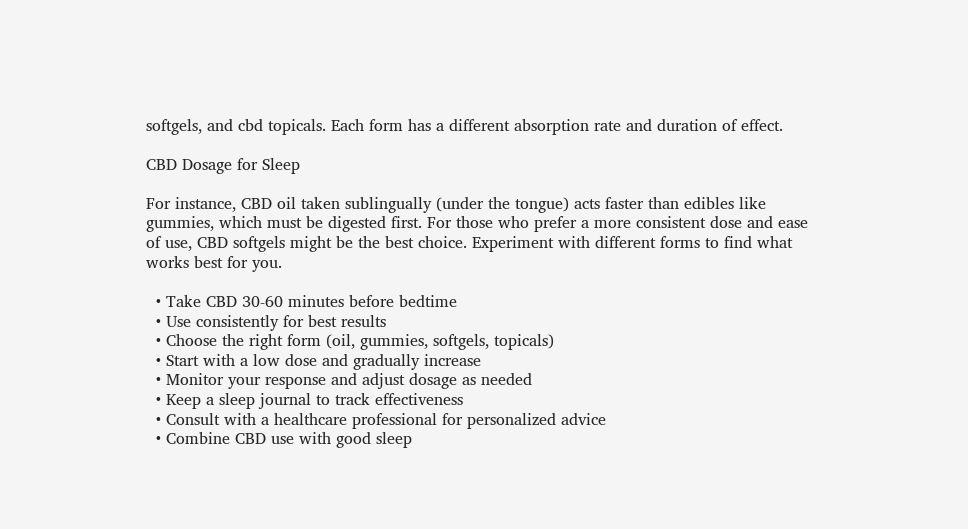softgels, and cbd topicals. Each form has a different absorption rate and duration of effect.

CBD Dosage for Sleep

For instance, CBD oil taken sublingually (under the tongue) acts faster than edibles like gummies, which must be digested first. For those who prefer a more consistent dose and ease of use, CBD softgels might be the best choice. Experiment with different forms to find what works best for you.

  • Take CBD 30-60 minutes before bedtime
  • Use consistently for best results
  • Choose the right form (oil, gummies, softgels, topicals)
  • Start with a low dose and gradually increase
  • Monitor your response and adjust dosage as needed
  • Keep a sleep journal to track effectiveness
  • Consult with a healthcare professional for personalized advice
  • Combine CBD use with good sleep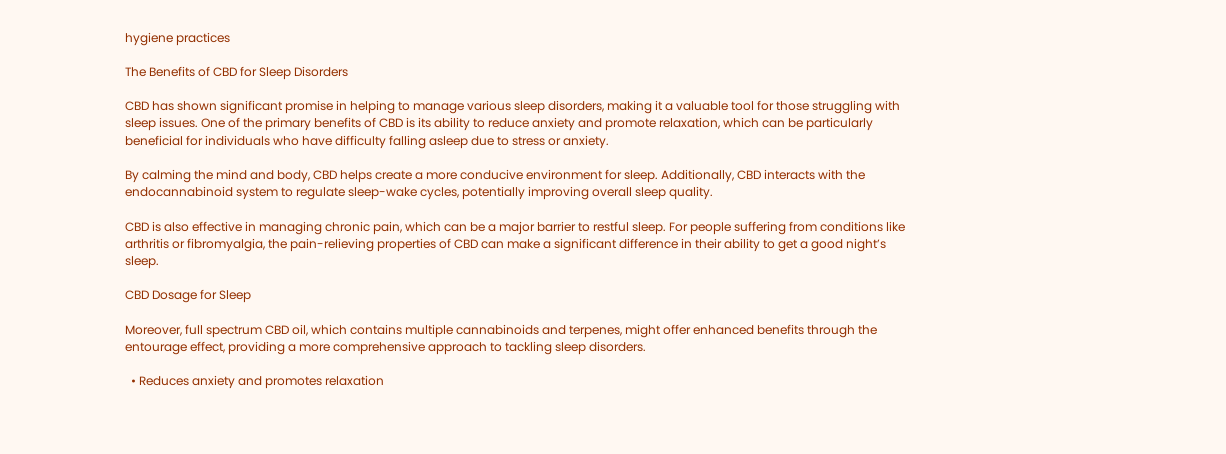hygiene practices

The Benefits of CBD for Sleep Disorders

CBD has shown significant promise in helping to manage various sleep disorders, making it a valuable tool for those struggling with sleep issues. One of the primary benefits of CBD is its ability to reduce anxiety and promote relaxation, which can be particularly beneficial for individuals who have difficulty falling asleep due to stress or anxiety.

By calming the mind and body, CBD helps create a more conducive environment for sleep. Additionally, CBD interacts with the endocannabinoid system to regulate sleep-wake cycles, potentially improving overall sleep quality.

CBD is also effective in managing chronic pain, which can be a major barrier to restful sleep. For people suffering from conditions like arthritis or fibromyalgia, the pain-relieving properties of CBD can make a significant difference in their ability to get a good night’s sleep.

CBD Dosage for Sleep

Moreover, full spectrum CBD oil, which contains multiple cannabinoids and terpenes, might offer enhanced benefits through the entourage effect, providing a more comprehensive approach to tackling sleep disorders.

  • Reduces anxiety and promotes relaxation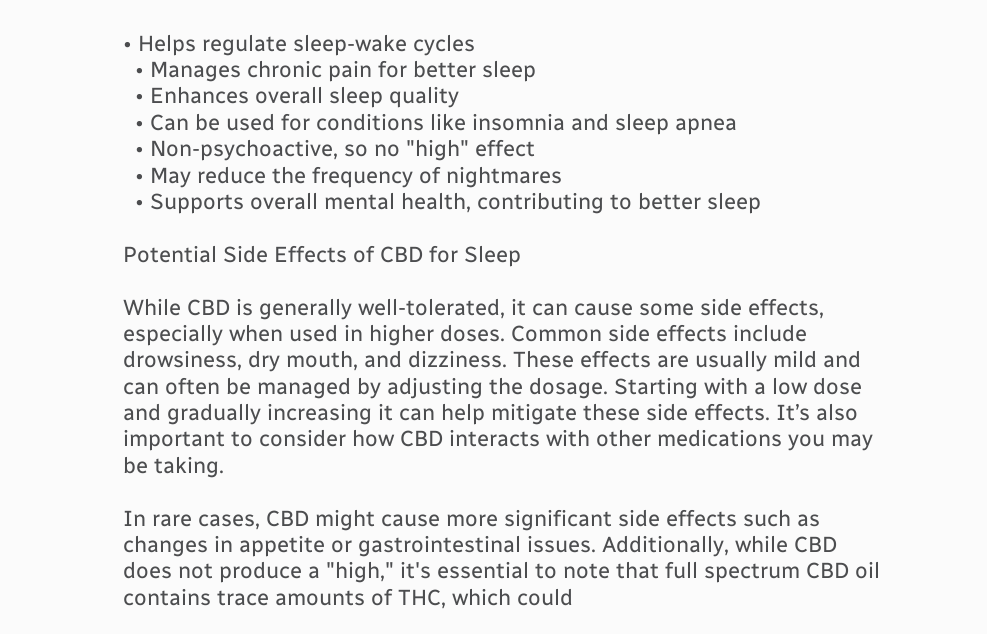• Helps regulate sleep-wake cycles
  • Manages chronic pain for better sleep
  • Enhances overall sleep quality
  • Can be used for conditions like insomnia and sleep apnea
  • Non-psychoactive, so no "high" effect
  • May reduce the frequency of nightmares
  • Supports overall mental health, contributing to better sleep

Potential Side Effects of CBD for Sleep

While CBD is generally well-tolerated, it can cause some side effects, especially when used in higher doses. Common side effects include drowsiness, dry mouth, and dizziness. These effects are usually mild and can often be managed by adjusting the dosage. Starting with a low dose and gradually increasing it can help mitigate these side effects. It’s also important to consider how CBD interacts with other medications you may be taking.

In rare cases, CBD might cause more significant side effects such as changes in appetite or gastrointestinal issues. Additionally, while CBD does not produce a "high," it's essential to note that full spectrum CBD oil contains trace amounts of THC, which could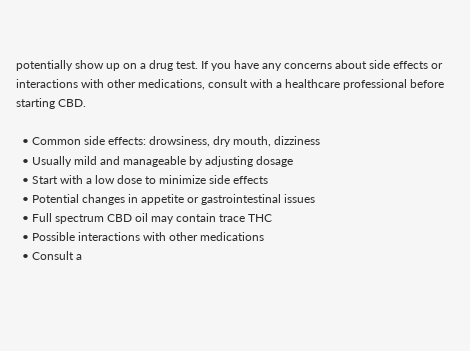potentially show up on a drug test. If you have any concerns about side effects or interactions with other medications, consult with a healthcare professional before starting CBD.

  • Common side effects: drowsiness, dry mouth, dizziness
  • Usually mild and manageable by adjusting dosage
  • Start with a low dose to minimize side effects
  • Potential changes in appetite or gastrointestinal issues
  • Full spectrum CBD oil may contain trace THC
  • Possible interactions with other medications
  • Consult a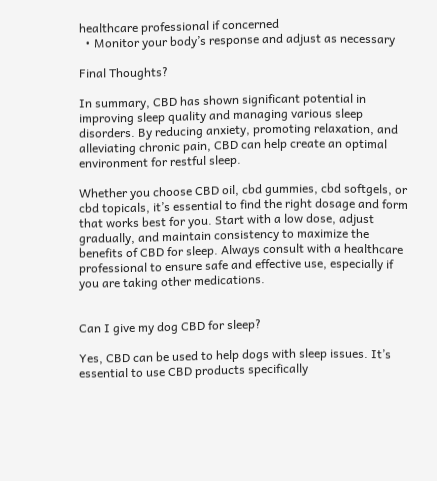healthcare professional if concerned
  • Monitor your body’s response and adjust as necessary

Final Thoughts?

In summary, CBD has shown significant potential in improving sleep quality and managing various sleep disorders. By reducing anxiety, promoting relaxation, and alleviating chronic pain, CBD can help create an optimal environment for restful sleep.

Whether you choose CBD oil, cbd gummies, cbd softgels, or cbd topicals, it’s essential to find the right dosage and form that works best for you. Start with a low dose, adjust gradually, and maintain consistency to maximize the benefits of CBD for sleep. Always consult with a healthcare professional to ensure safe and effective use, especially if you are taking other medications.


Can I give my dog CBD for sleep?

Yes, CBD can be used to help dogs with sleep issues. It’s essential to use CBD products specifically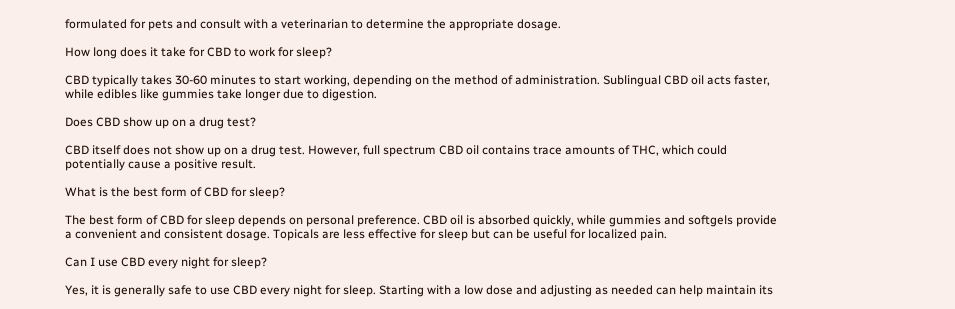formulated for pets and consult with a veterinarian to determine the appropriate dosage.

How long does it take for CBD to work for sleep?

CBD typically takes 30-60 minutes to start working, depending on the method of administration. Sublingual CBD oil acts faster, while edibles like gummies take longer due to digestion.

Does CBD show up on a drug test?

CBD itself does not show up on a drug test. However, full spectrum CBD oil contains trace amounts of THC, which could potentially cause a positive result.

What is the best form of CBD for sleep?

The best form of CBD for sleep depends on personal preference. CBD oil is absorbed quickly, while gummies and softgels provide a convenient and consistent dosage. Topicals are less effective for sleep but can be useful for localized pain.

Can I use CBD every night for sleep?

Yes, it is generally safe to use CBD every night for sleep. Starting with a low dose and adjusting as needed can help maintain its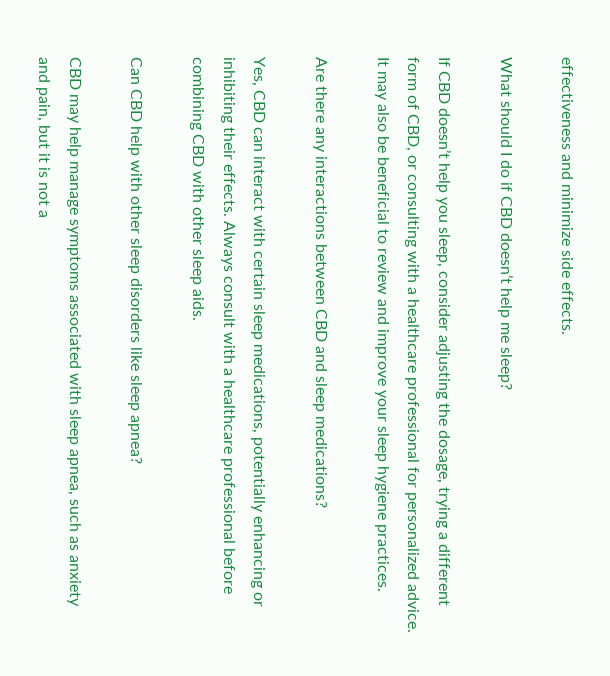effectiveness and minimize side effects.

What should I do if CBD doesn’t help me sleep?

If CBD doesn’t help you sleep, consider adjusting the dosage, trying a different form of CBD, or consulting with a healthcare professional for personalized advice. It may also be beneficial to review and improve your sleep hygiene practices.

Are there any interactions between CBD and sleep medications?

Yes, CBD can interact with certain sleep medications, potentially enhancing or inhibiting their effects. Always consult with a healthcare professional before combining CBD with other sleep aids.

Can CBD help with other sleep disorders like sleep apnea?

CBD may help manage symptoms associated with sleep apnea, such as anxiety and pain, but it is not a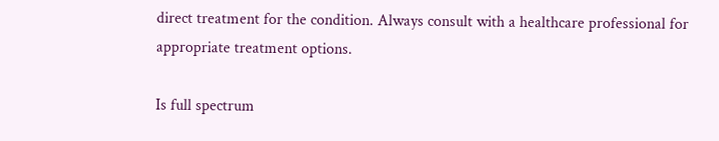direct treatment for the condition. Always consult with a healthcare professional for appropriate treatment options.

Is full spectrum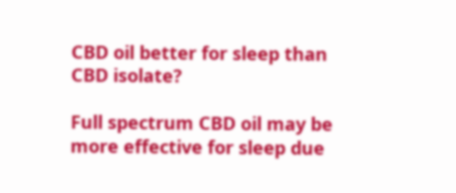CBD oil better for sleep than CBD isolate?

Full spectrum CBD oil may be more effective for sleep due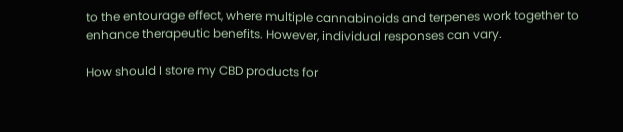to the entourage effect, where multiple cannabinoids and terpenes work together to enhance therapeutic benefits. However, individual responses can vary.

How should I store my CBD products for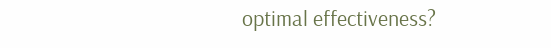optimal effectiveness?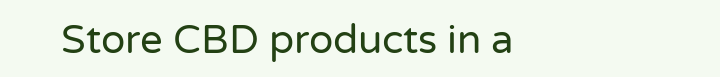Store CBD products in a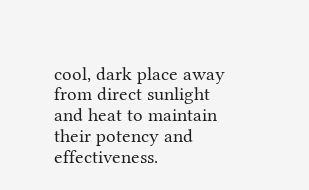cool, dark place away from direct sunlight and heat to maintain their potency and effectiveness.